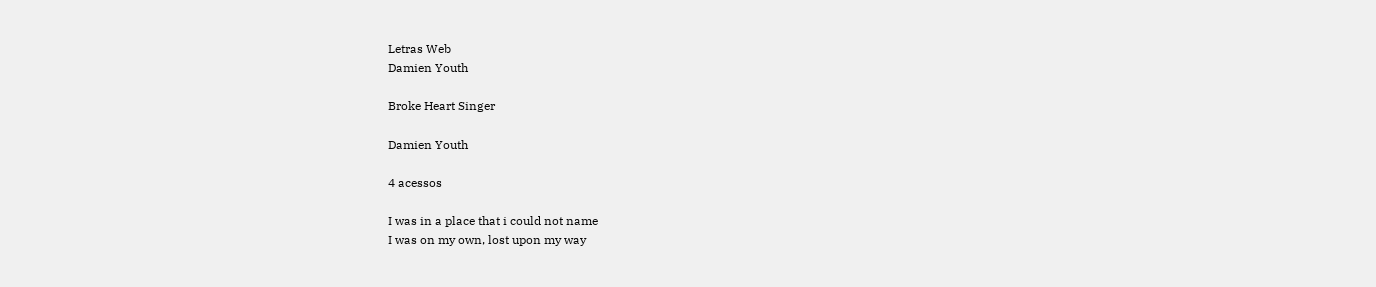Letras Web
Damien Youth

Broke Heart Singer

Damien Youth

4 acessos

I was in a place that i could not name
I was on my own, lost upon my way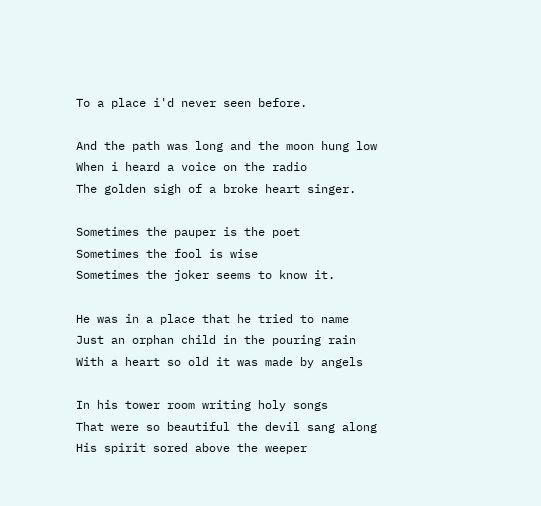To a place i'd never seen before.

And the path was long and the moon hung low
When i heard a voice on the radio
The golden sigh of a broke heart singer.

Sometimes the pauper is the poet
Sometimes the fool is wise
Sometimes the joker seems to know it.

He was in a place that he tried to name
Just an orphan child in the pouring rain
With a heart so old it was made by angels

In his tower room writing holy songs
That were so beautiful the devil sang along
His spirit sored above the weeper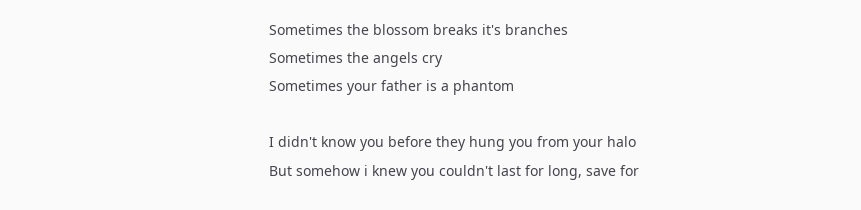Sometimes the blossom breaks it's branches
Sometimes the angels cry
Sometimes your father is a phantom

I didn't know you before they hung you from your halo
But somehow i knew you couldn't last for long, save for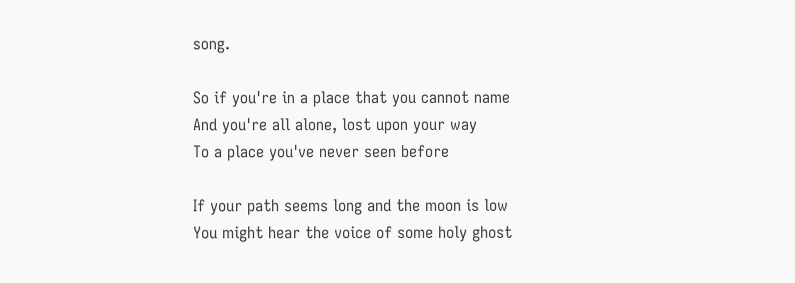song.

So if you're in a place that you cannot name
And you're all alone, lost upon your way
To a place you've never seen before

If your path seems long and the moon is low
You might hear the voice of some holy ghost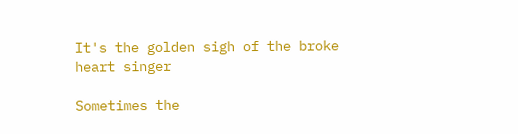It's the golden sigh of the broke heart singer

Sometimes the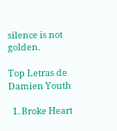silence is not golden.

Top Letras de Damien Youth

  1. Broke Heart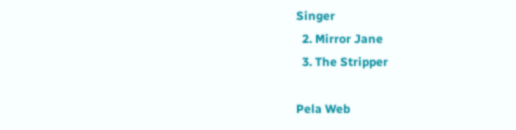Singer
  2. Mirror Jane
  3. The Stripper

Pela Web